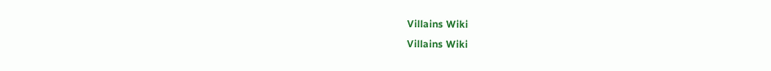Villains Wiki
Villains Wiki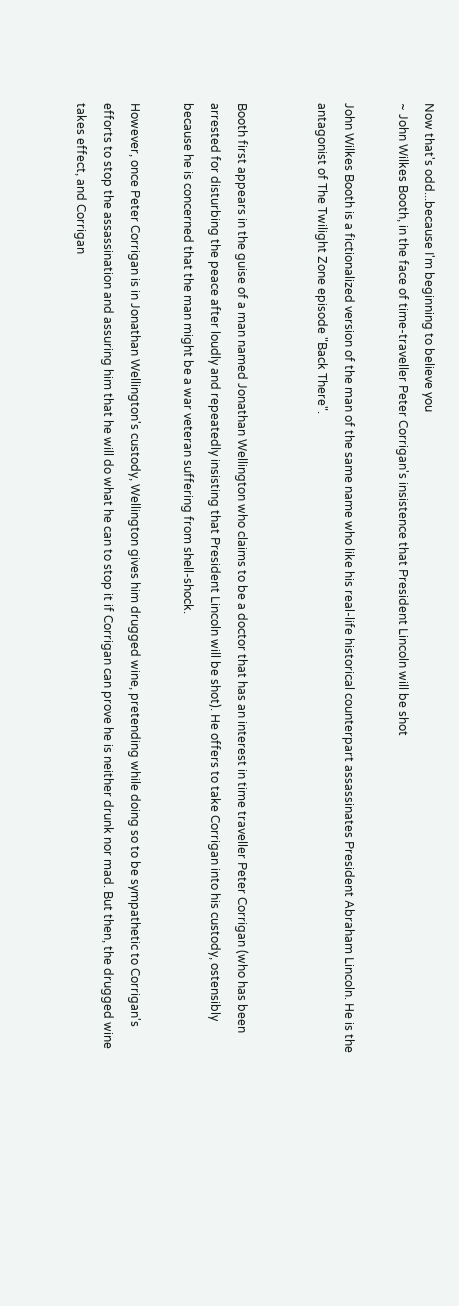Now that's odd...because I'm beginning to believe you
~ John Wilkes Booth, in the face of time-traveller Peter Corrigan's insistence that President Lincoln will be shot

John Wilkes Booth is a fictionalized version of the man of the same name who like his real-life historical counterpart assassinates President Abraham Lincoln. He is the antagonist of The Twilight Zone episode "Back There".


Booth first appears in the guise of a man named Jonathan Wellington who claims to be a doctor that has an interest in time traveller Peter Corrigan (who has been arrested for disturbing the peace after loudly and repeatedly insisting that President Lincoln will be shot). He offers to take Corrigan into his custody, ostensibly because he is concerned that the man might be a war veteran suffering from shell-shock.

However, once Peter Corrigan is in Jonathan Wellington's custody, Wellington gives him drugged wine, pretending while doing so to be sympathetic to Corrigan's efforts to stop the assassination and assuring him that he will do what he can to stop it if Corrigan can prove he is neither drunk nor mad. But then, the drugged wine takes effect, and Corrigan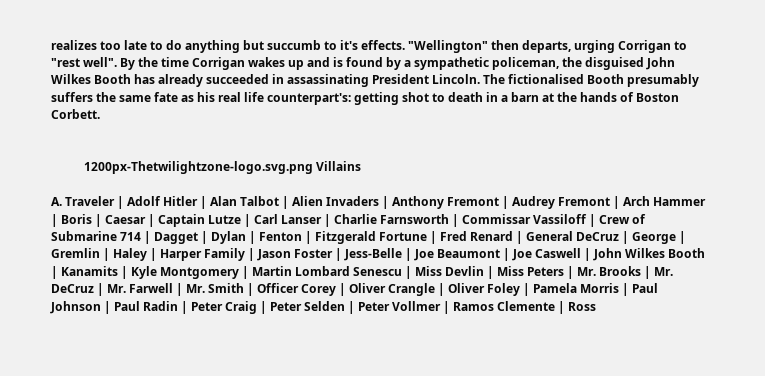realizes too late to do anything but succumb to it's effects. "Wellington" then departs, urging Corrigan to "rest well". By the time Corrigan wakes up and is found by a sympathetic policeman, the disguised John Wilkes Booth has already succeeded in assassinating President Lincoln. The fictionalised Booth presumably suffers the same fate as his real life counterpart's: getting shot to death in a barn at the hands of Boston Corbett.


           1200px-Thetwilightzone-logo.svg.png Villains

A. Traveler | Adolf Hitler | Alan Talbot | Alien Invaders | Anthony Fremont | Audrey Fremont | Arch Hammer | Boris | Caesar | Captain Lutze | Carl Lanser | Charlie Farnsworth | Commissar Vassiloff | Crew of Submarine 714 | Dagget | Dylan | Fenton | Fitzgerald Fortune | Fred Renard | General DeCruz | George | Gremlin | Haley | Harper Family | Jason Foster | Jess-Belle | Joe Beaumont | Joe Caswell | John Wilkes Booth | Kanamits | Kyle Montgomery | Martin Lombard Senescu | Miss Devlin | Miss Peters | Mr. Brooks | Mr. DeCruz | Mr. Farwell | Mr. Smith | Officer Corey | Oliver Crangle | Oliver Foley | Pamela Morris | Paul Johnson | Paul Radin | Peter Craig | Peter Selden | Peter Vollmer | Ramos Clemente | Ross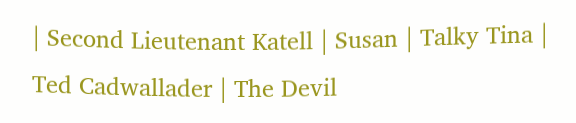| Second Lieutenant Katell | Susan | Talky Tina | Ted Cadwallader | The Devil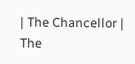| The Chancellor | The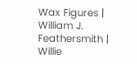Wax Figures | William J. Feathersmith | Willie